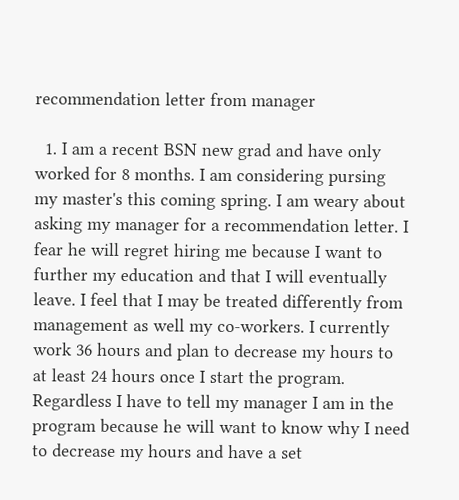recommendation letter from manager

  1. I am a recent BSN new grad and have only worked for 8 months. I am considering pursing my master's this coming spring. I am weary about asking my manager for a recommendation letter. I fear he will regret hiring me because I want to further my education and that I will eventually leave. I feel that I may be treated differently from management as well my co-workers. I currently work 36 hours and plan to decrease my hours to at least 24 hours once I start the program. Regardless I have to tell my manager I am in the program because he will want to know why I need to decrease my hours and have a set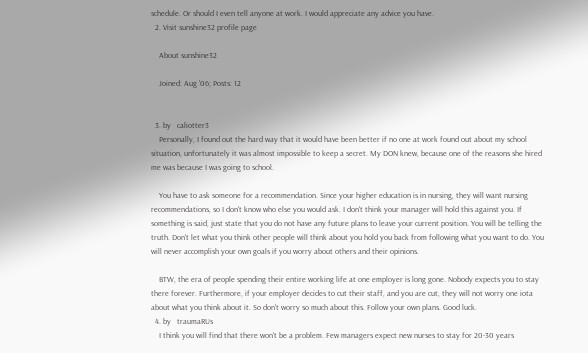schedule. Or should I even tell anyone at work. I would appreciate any advice you have.
  2. Visit sunshine32 profile page

    About sunshine32

    Joined: Aug '06; Posts: 12


  3. by   caliotter3
    Personally, I found out the hard way that it would have been better if no one at work found out about my school situation, unfortunately it was almost impossible to keep a secret. My DON knew, because one of the reasons she hired me was because I was going to school.

    You have to ask someone for a recommendation. Since your higher education is in nursing, they will want nursing recommendations, so I don't know who else you would ask. I don't think your manager will hold this against you. If something is said, just state that you do not have any future plans to leave your current position. You will be telling the truth. Don't let what you think other people will think about you hold you back from following what you want to do. You will never accomplish your own goals if you worry about others and their opinions.

    BTW, the era of people spending their entire working life at one employer is long gone. Nobody expects you to stay there forever. Furthermore, if your employer decides to cut their staff, and you are cut, they will not worry one iota about what you think about it. So don't worry so much about this. Follow your own plans. Good luck.
  4. by   traumaRUs
    I think you will find that there won't be a problem. Few managers expect new nurses to stay for 20-30 years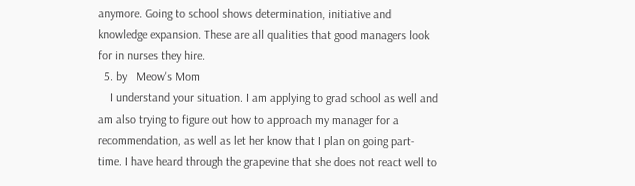anymore. Going to school shows determination, initiative and knowledge expansion. These are all qualities that good managers look for in nurses they hire.
  5. by   Meow's Mom
    I understand your situation. I am applying to grad school as well and am also trying to figure out how to approach my manager for a recommendation, as well as let her know that I plan on going part-time. I have heard through the grapevine that she does not react well to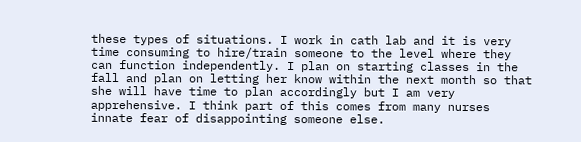these types of situations. I work in cath lab and it is very time consuming to hire/train someone to the level where they can function independently. I plan on starting classes in the fall and plan on letting her know within the next month so that she will have time to plan accordingly but I am very apprehensive. I think part of this comes from many nurses innate fear of disappointing someone else.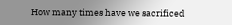How many times have we sacrificed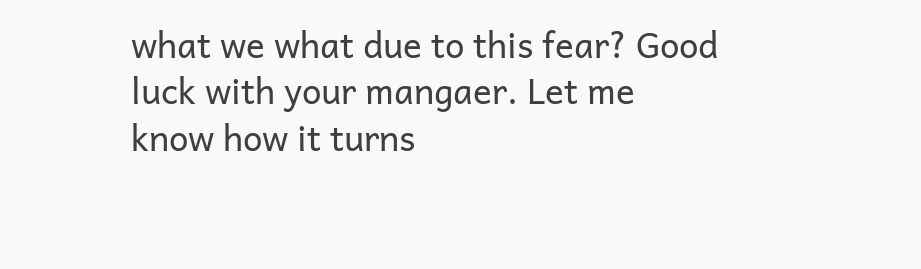what we what due to this fear? Good luck with your mangaer. Let me know how it turns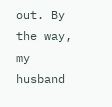out. By the way, my husband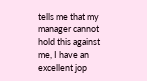tells me that my manager cannot hold this against me, I have an excellent jop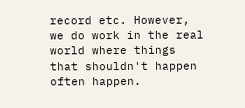record etc. However, we do work in the real world where things that shouldn't happen often happen.